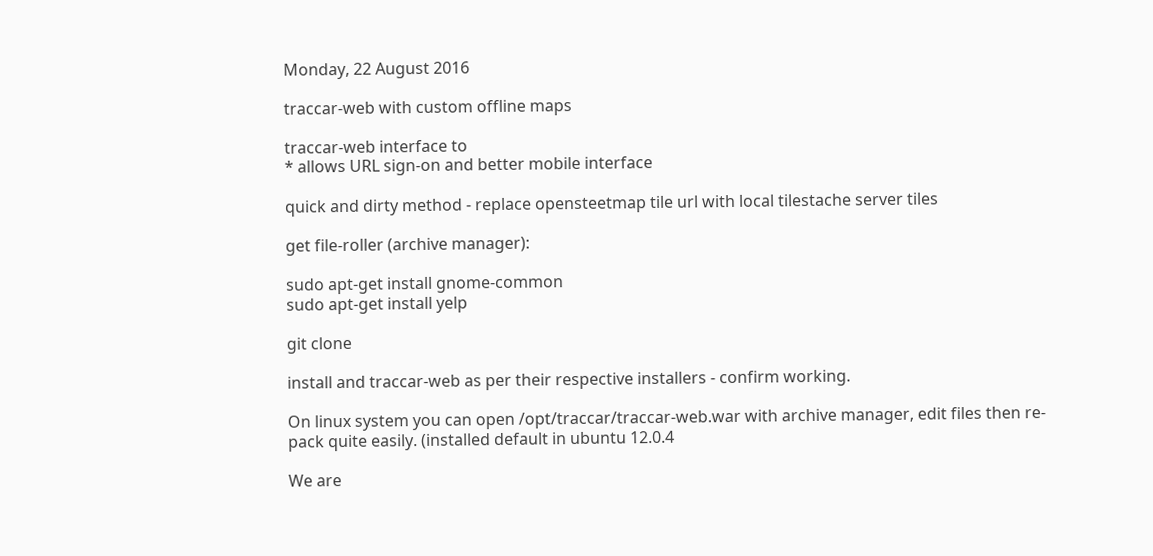Monday, 22 August 2016

traccar-web with custom offline maps

traccar-web interface to
* allows URL sign-on and better mobile interface

quick and dirty method - replace opensteetmap tile url with local tilestache server tiles

get file-roller (archive manager):

sudo apt-get install gnome-common
sudo apt-get install yelp

git clone

install and traccar-web as per their respective installers - confirm working.

On linux system you can open /opt/traccar/traccar-web.war with archive manager, edit files then re-pack quite easily. (installed default in ubuntu 12.0.4

We are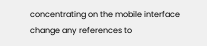concentrating on the mobile interface
change any references to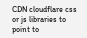CDN cloudflare css or js libraries to point to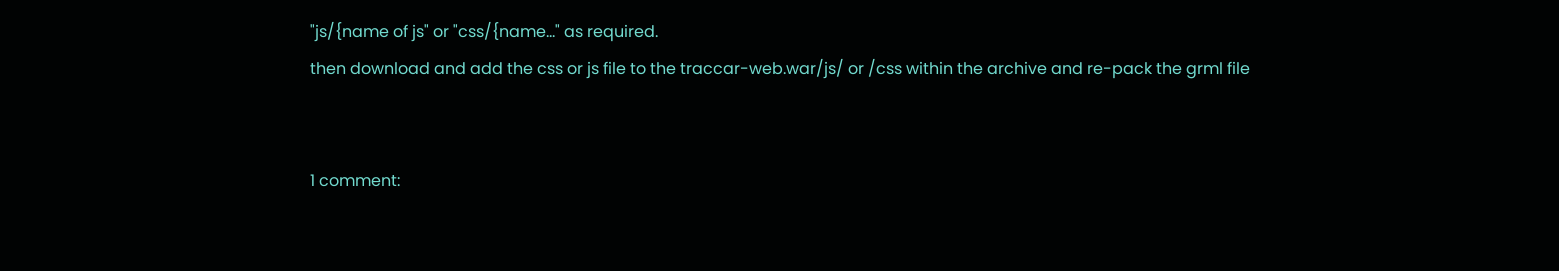"js/{name of js" or "css/{name..." as required.
then download and add the css or js file to the traccar-web.war/js/ or /css within the archive and re-pack the grml file


1 comment: